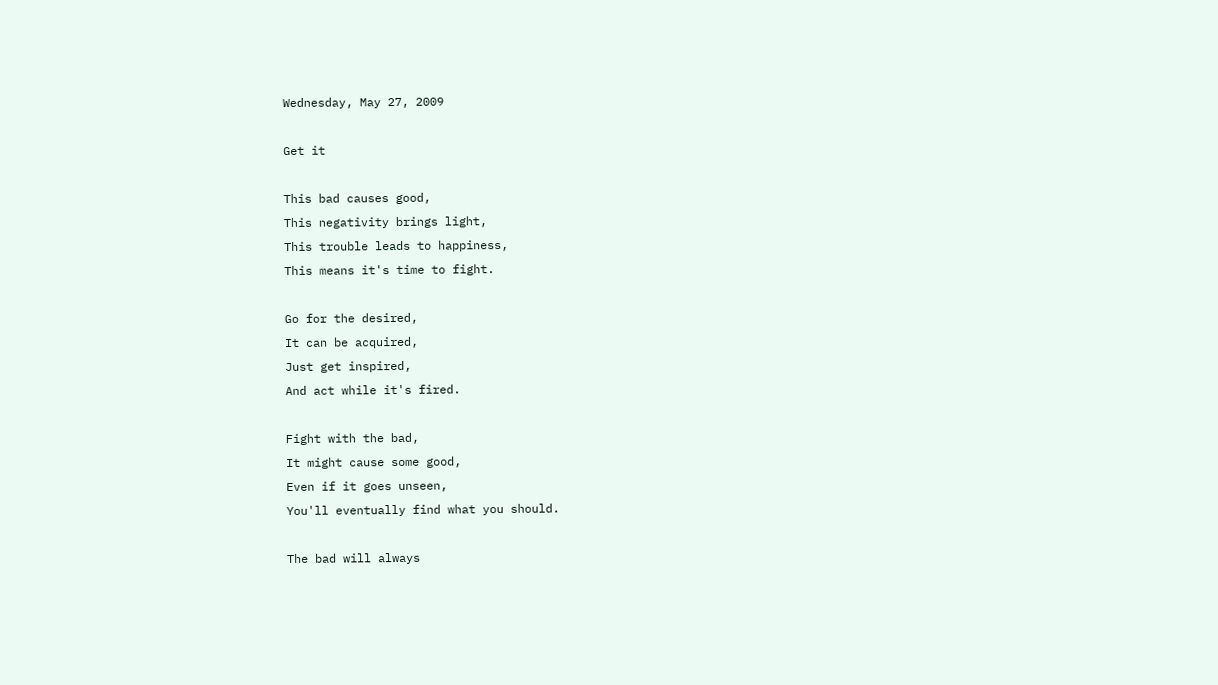Wednesday, May 27, 2009

Get it

This bad causes good,
This negativity brings light,
This trouble leads to happiness,
This means it's time to fight.

Go for the desired,
It can be acquired,
Just get inspired,
And act while it's fired.

Fight with the bad,
It might cause some good,
Even if it goes unseen,
You'll eventually find what you should.

The bad will always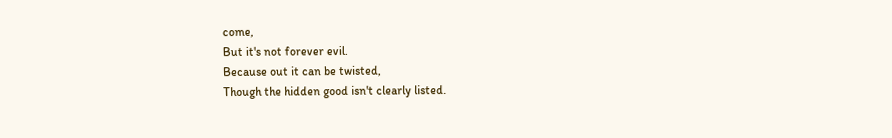come,
But it's not forever evil.
Because out it can be twisted,
Though the hidden good isn't clearly listed.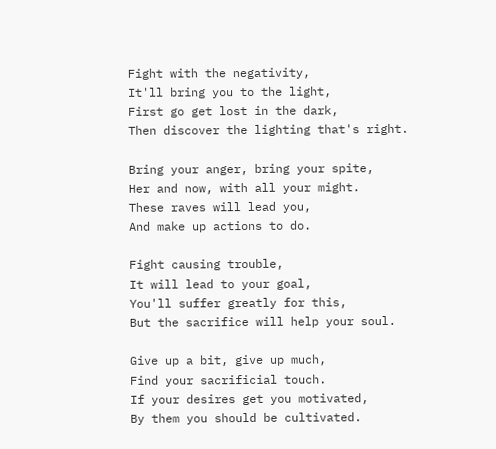Fight with the negativity,
It'll bring you to the light,
First go get lost in the dark,
Then discover the lighting that's right.

Bring your anger, bring your spite,
Her and now, with all your might.
These raves will lead you,
And make up actions to do.

Fight causing trouble,
It will lead to your goal,
You'll suffer greatly for this,
But the sacrifice will help your soul.

Give up a bit, give up much,
Find your sacrificial touch.
If your desires get you motivated,
By them you should be cultivated.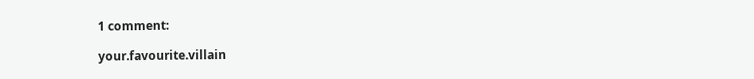1 comment:

your.favourite.villain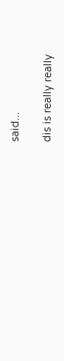said...

dis is really really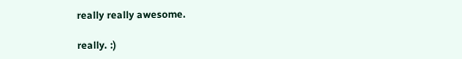really really awesome.

really. :)